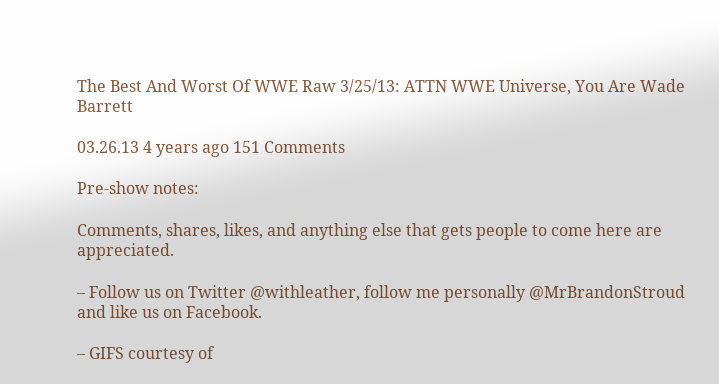The Best And Worst Of WWE Raw 3/25/13: ATTN WWE Universe, You Are Wade Barrett

03.26.13 4 years ago 151 Comments

Pre-show notes:

Comments, shares, likes, and anything else that gets people to come here are appreciated.

– Follow us on Twitter @withleather, follow me personally @MrBrandonStroud and like us on Facebook.

– GIFS courtesy of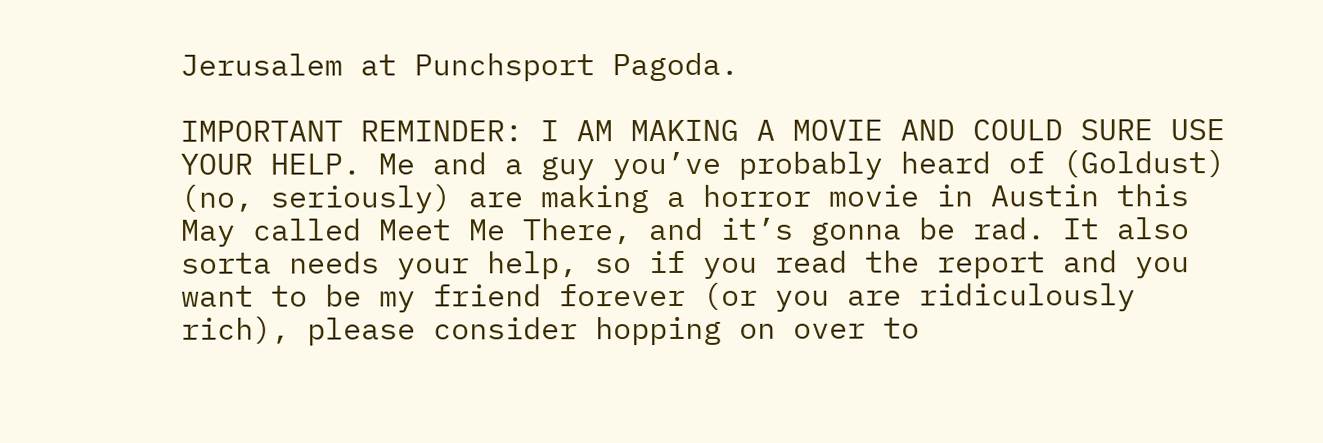Jerusalem at Punchsport Pagoda.

IMPORTANT REMINDER: I AM MAKING A MOVIE AND COULD SURE USE YOUR HELP. Me and a guy you’ve probably heard of (Goldust) (no, seriously) are making a horror movie in Austin this May called Meet Me There, and it’s gonna be rad. It also sorta needs your help, so if you read the report and you want to be my friend forever (or you are ridiculously rich), please consider hopping on over to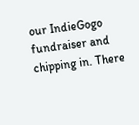our IndieGogo fundraiser and chipping in. There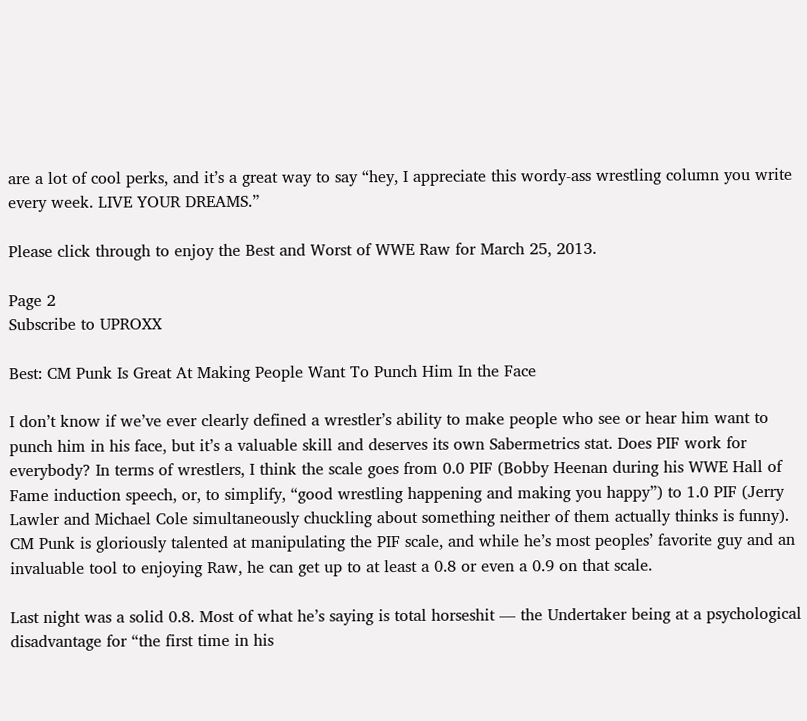are a lot of cool perks, and it’s a great way to say “hey, I appreciate this wordy-ass wrestling column you write every week. LIVE YOUR DREAMS.”

Please click through to enjoy the Best and Worst of WWE Raw for March 25, 2013.

Page 2
Subscribe to UPROXX

Best: CM Punk Is Great At Making People Want To Punch Him In the Face

I don’t know if we’ve ever clearly defined a wrestler’s ability to make people who see or hear him want to punch him in his face, but it’s a valuable skill and deserves its own Sabermetrics stat. Does PIF work for everybody? In terms of wrestlers, I think the scale goes from 0.0 PIF (Bobby Heenan during his WWE Hall of Fame induction speech, or, to simplify, “good wrestling happening and making you happy”) to 1.0 PIF (Jerry Lawler and Michael Cole simultaneously chuckling about something neither of them actually thinks is funny). CM Punk is gloriously talented at manipulating the PIF scale, and while he’s most peoples’ favorite guy and an invaluable tool to enjoying Raw, he can get up to at least a 0.8 or even a 0.9 on that scale.

Last night was a solid 0.8. Most of what he’s saying is total horseshit — the Undertaker being at a psychological disadvantage for “the first time in his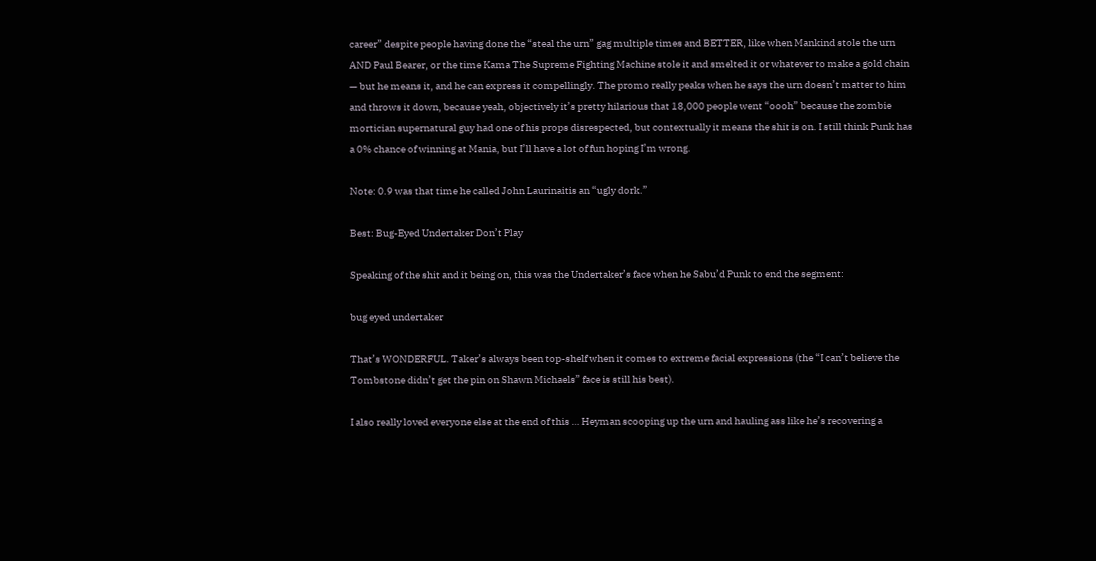career” despite people having done the “steal the urn” gag multiple times and BETTER, like when Mankind stole the urn AND Paul Bearer, or the time Kama The Supreme Fighting Machine stole it and smelted it or whatever to make a gold chain — but he means it, and he can express it compellingly. The promo really peaks when he says the urn doesn’t matter to him and throws it down, because yeah, objectively it’s pretty hilarious that 18,000 people went “oooh” because the zombie mortician supernatural guy had one of his props disrespected, but contextually it means the shit is on. I still think Punk has a 0% chance of winning at Mania, but I’ll have a lot of fun hoping I’m wrong.

Note: 0.9 was that time he called John Laurinaitis an “ugly dork.”

Best: Bug-Eyed Undertaker Don’t Play

Speaking of the shit and it being on, this was the Undertaker’s face when he Sabu’d Punk to end the segment:

bug eyed undertaker

That’s WONDERFUL. Taker’s always been top-shelf when it comes to extreme facial expressions (the “I can’t believe the Tombstone didn’t get the pin on Shawn Michaels” face is still his best).

I also really loved everyone else at the end of this … Heyman scooping up the urn and hauling ass like he’s recovering a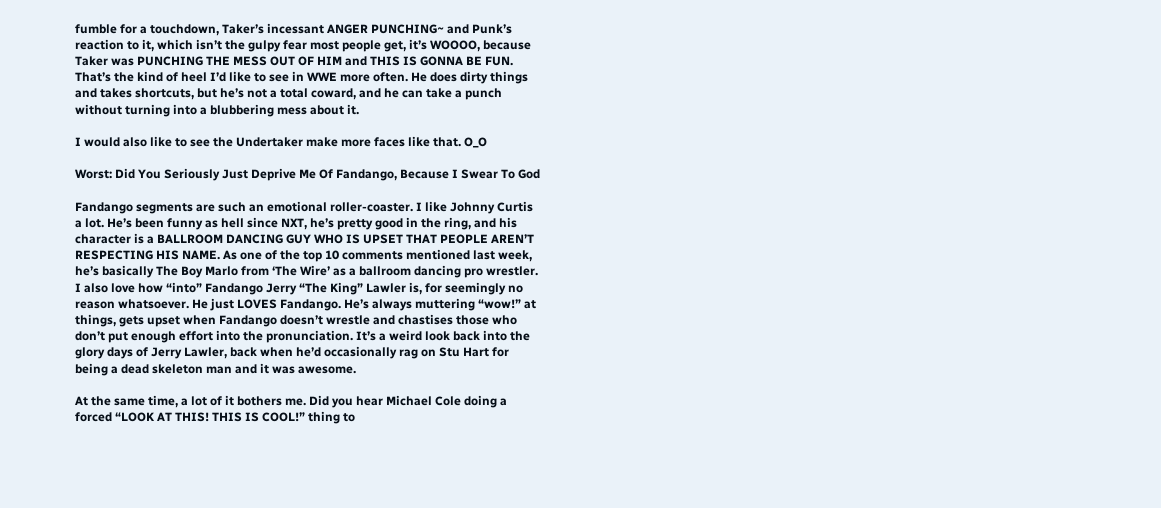fumble for a touchdown, Taker’s incessant ANGER PUNCHING~ and Punk’s reaction to it, which isn’t the gulpy fear most people get, it’s WOOOO, because Taker was PUNCHING THE MESS OUT OF HIM and THIS IS GONNA BE FUN. That’s the kind of heel I’d like to see in WWE more often. He does dirty things and takes shortcuts, but he’s not a total coward, and he can take a punch without turning into a blubbering mess about it.

I would also like to see the Undertaker make more faces like that. O_O

Worst: Did You Seriously Just Deprive Me Of Fandango, Because I Swear To God

Fandango segments are such an emotional roller-coaster. I like Johnny Curtis a lot. He’s been funny as hell since NXT, he’s pretty good in the ring, and his character is a BALLROOM DANCING GUY WHO IS UPSET THAT PEOPLE AREN’T RESPECTING HIS NAME. As one of the top 10 comments mentioned last week, he’s basically The Boy Marlo from ‘The Wire’ as a ballroom dancing pro wrestler. I also love how “into” Fandango Jerry “The King” Lawler is, for seemingly no reason whatsoever. He just LOVES Fandango. He’s always muttering “wow!” at things, gets upset when Fandango doesn’t wrestle and chastises those who don’t put enough effort into the pronunciation. It’s a weird look back into the glory days of Jerry Lawler, back when he’d occasionally rag on Stu Hart for being a dead skeleton man and it was awesome.

At the same time, a lot of it bothers me. Did you hear Michael Cole doing a forced “LOOK AT THIS! THIS IS COOL!” thing to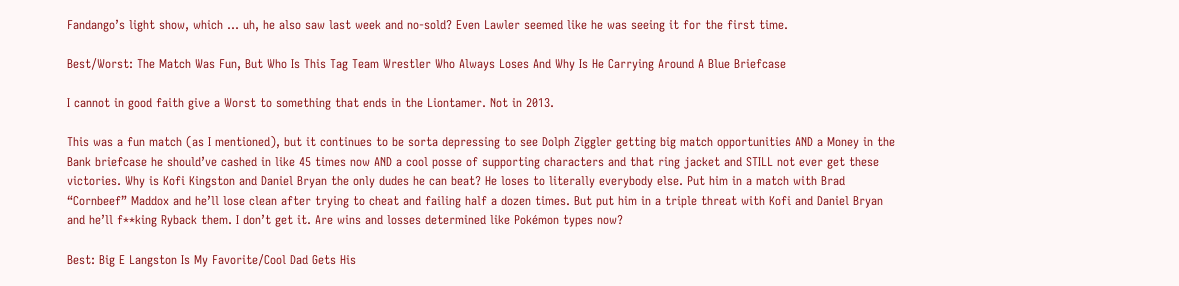Fandango’s light show, which … uh, he also saw last week and no-sold? Even Lawler seemed like he was seeing it for the first time.

Best/Worst: The Match Was Fun, But Who Is This Tag Team Wrestler Who Always Loses And Why Is He Carrying Around A Blue Briefcase

I cannot in good faith give a Worst to something that ends in the Liontamer. Not in 2013.

This was a fun match (as I mentioned), but it continues to be sorta depressing to see Dolph Ziggler getting big match opportunities AND a Money in the Bank briefcase he should’ve cashed in like 45 times now AND a cool posse of supporting characters and that ring jacket and STILL not ever get these victories. Why is Kofi Kingston and Daniel Bryan the only dudes he can beat? He loses to literally everybody else. Put him in a match with Brad “Cornbeef” Maddox and he’ll lose clean after trying to cheat and failing half a dozen times. But put him in a triple threat with Kofi and Daniel Bryan and he’ll f**king Ryback them. I don’t get it. Are wins and losses determined like Pokémon types now?

Best: Big E Langston Is My Favorite/Cool Dad Gets His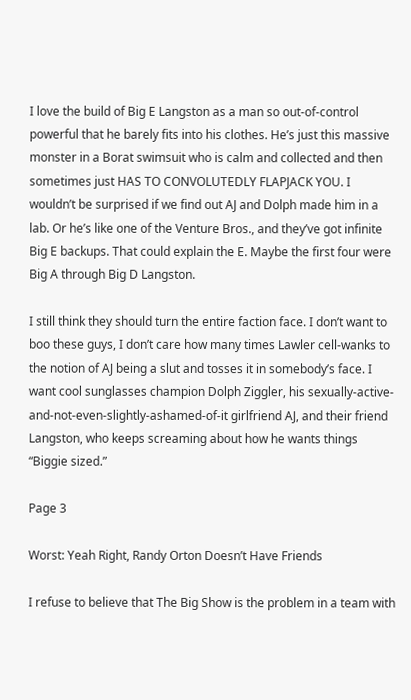I love the build of Big E Langston as a man so out-of-control powerful that he barely fits into his clothes. He’s just this massive monster in a Borat swimsuit who is calm and collected and then sometimes just HAS TO CONVOLUTEDLY FLAPJACK YOU. I wouldn’t be surprised if we find out AJ and Dolph made him in a lab. Or he’s like one of the Venture Bros., and they’ve got infinite Big E backups. That could explain the E. Maybe the first four were Big A through Big D Langston.

I still think they should turn the entire faction face. I don’t want to boo these guys, I don’t care how many times Lawler cell-wanks to the notion of AJ being a slut and tosses it in somebody’s face. I want cool sunglasses champion Dolph Ziggler, his sexually-active-and-not-even-slightly-ashamed-of-it girlfriend AJ, and their friend Langston, who keeps screaming about how he wants things “Biggie sized.”

Page 3

Worst: Yeah Right, Randy Orton Doesn’t Have Friends

I refuse to believe that The Big Show is the problem in a team with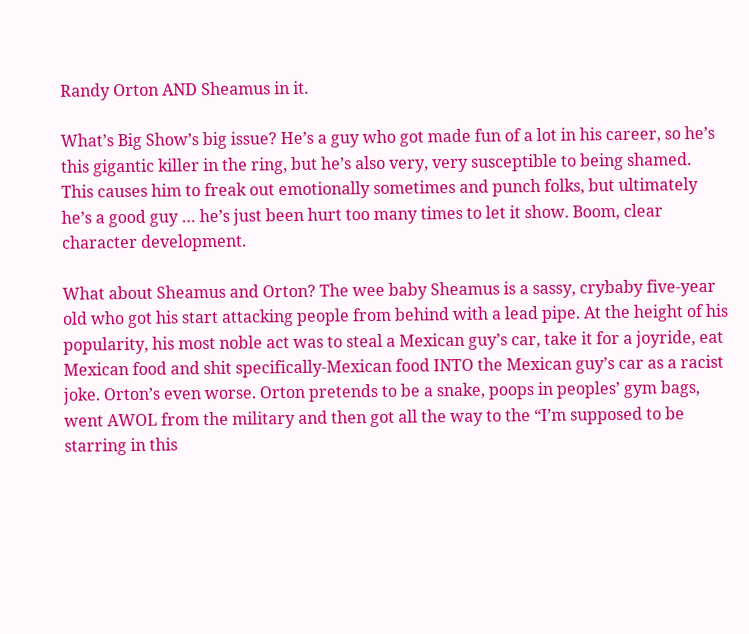Randy Orton AND Sheamus in it.

What’s Big Show’s big issue? He’s a guy who got made fun of a lot in his career, so he’s this gigantic killer in the ring, but he’s also very, very susceptible to being shamed. This causes him to freak out emotionally sometimes and punch folks, but ultimately he’s a good guy … he’s just been hurt too many times to let it show. Boom, clear character development.

What about Sheamus and Orton? The wee baby Sheamus is a sassy, crybaby five-year old who got his start attacking people from behind with a lead pipe. At the height of his popularity, his most noble act was to steal a Mexican guy’s car, take it for a joyride, eat Mexican food and shit specifically-Mexican food INTO the Mexican guy’s car as a racist joke. Orton’s even worse. Orton pretends to be a snake, poops in peoples’ gym bags, went AWOL from the military and then got all the way to the “I’m supposed to be starring in this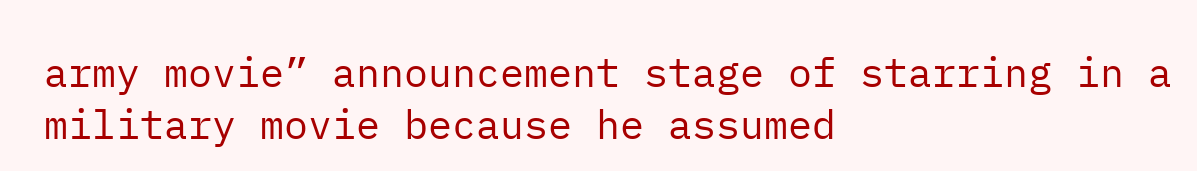army movie” announcement stage of starring in a military movie because he assumed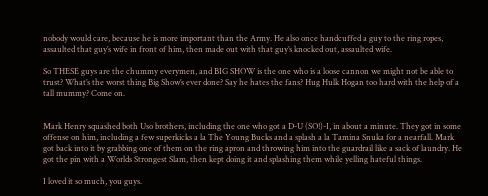nobody would care, because he is more important than the Army. He also once handcuffed a guy to the ring ropes, assaulted that guy’s wife in front of him, then made out with that guy’s knocked out, assaulted wife.

So THESE guys are the chummy everymen, and BIG SHOW is the one who is a loose cannon we might not be able to trust? What’s the worst thing Big Show’s ever done? Say he hates the fans? Hug Hulk Hogan too hard with the help of a tall mummy? Come on.


Mark Henry squashed both Uso brothers, including the one who got a D-U (SO!)-I, in about a minute. They got in some offense on him, including a few superkicks a la The Young Bucks and a splash a la Tamina Snuka for a nearfall. Mark got back into it by grabbing one of them on the ring apron and throwing him into the guardrail like a sack of laundry. He got the pin with a Worlds Strongest Slam, then kept doing it and splashing them while yelling hateful things.

I loved it so much, you guys.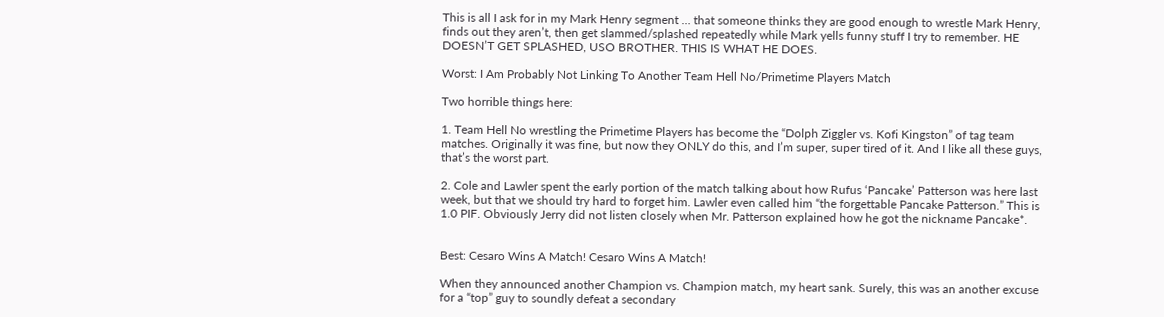This is all I ask for in my Mark Henry segment … that someone thinks they are good enough to wrestle Mark Henry, finds out they aren’t, then get slammed/splashed repeatedly while Mark yells funny stuff I try to remember. HE DOESN’T GET SPLASHED, USO BROTHER. THIS IS WHAT HE DOES.

Worst: I Am Probably Not Linking To Another Team Hell No/Primetime Players Match

Two horrible things here:

1. Team Hell No wrestling the Primetime Players has become the “Dolph Ziggler vs. Kofi Kingston” of tag team matches. Originally it was fine, but now they ONLY do this, and I’m super, super tired of it. And I like all these guys, that’s the worst part.

2. Cole and Lawler spent the early portion of the match talking about how Rufus ‘Pancake’ Patterson was here last week, but that we should try hard to forget him. Lawler even called him “the forgettable Pancake Patterson.” This is 1.0 PIF. Obviously Jerry did not listen closely when Mr. Patterson explained how he got the nickname Pancake*.


Best: Cesaro Wins A Match! Cesaro Wins A Match!

When they announced another Champion vs. Champion match, my heart sank. Surely, this was an another excuse for a “top” guy to soundly defeat a secondary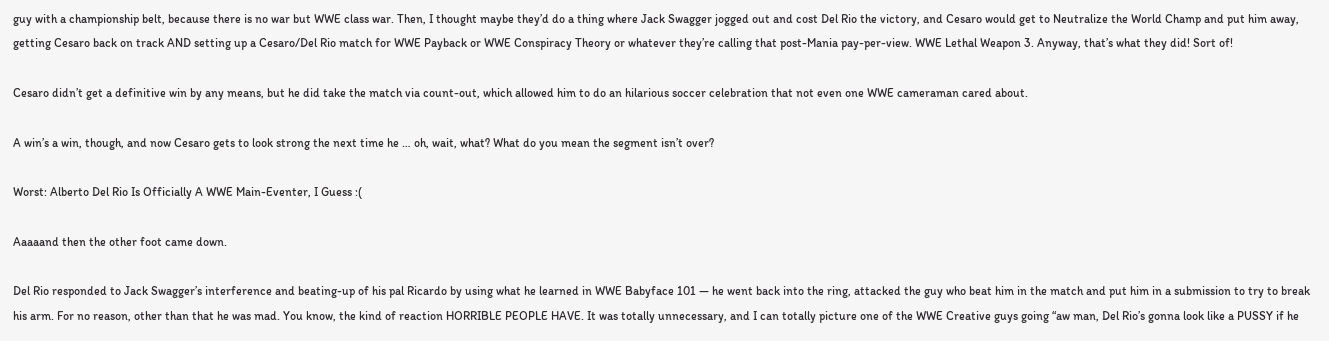guy with a championship belt, because there is no war but WWE class war. Then, I thought maybe they’d do a thing where Jack Swagger jogged out and cost Del Rio the victory, and Cesaro would get to Neutralize the World Champ and put him away, getting Cesaro back on track AND setting up a Cesaro/Del Rio match for WWE Payback or WWE Conspiracy Theory or whatever they’re calling that post-Mania pay-per-view. WWE Lethal Weapon 3. Anyway, that’s what they did! Sort of!

Cesaro didn’t get a definitive win by any means, but he did take the match via count-out, which allowed him to do an hilarious soccer celebration that not even one WWE cameraman cared about.

A win’s a win, though, and now Cesaro gets to look strong the next time he … oh, wait, what? What do you mean the segment isn’t over?

Worst: Alberto Del Rio Is Officially A WWE Main-Eventer, I Guess :(

Aaaaand then the other foot came down.

Del Rio responded to Jack Swagger’s interference and beating-up of his pal Ricardo by using what he learned in WWE Babyface 101 — he went back into the ring, attacked the guy who beat him in the match and put him in a submission to try to break his arm. For no reason, other than that he was mad. You know, the kind of reaction HORRIBLE PEOPLE HAVE. It was totally unnecessary, and I can totally picture one of the WWE Creative guys going “aw man, Del Rio’s gonna look like a PUSSY if he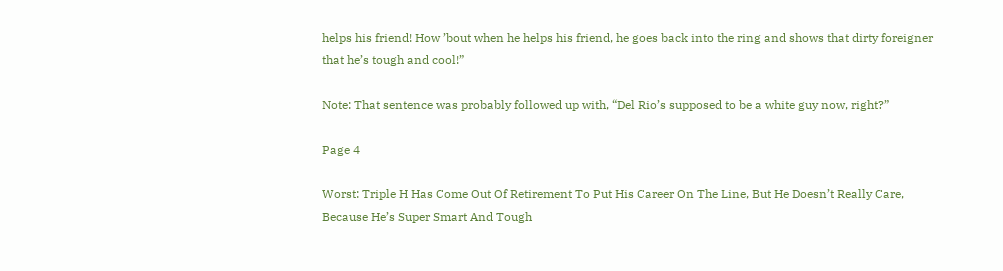helps his friend! How ’bout when he helps his friend, he goes back into the ring and shows that dirty foreigner that he’s tough and cool!”

Note: That sentence was probably followed up with, “Del Rio’s supposed to be a white guy now, right?”

Page 4

Worst: Triple H Has Come Out Of Retirement To Put His Career On The Line, But He Doesn’t Really Care, Because He’s Super Smart And Tough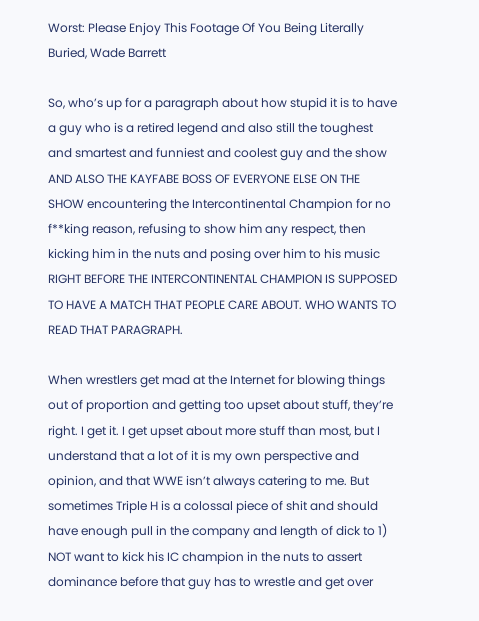Worst: Please Enjoy This Footage Of You Being Literally Buried, Wade Barrett

So, who’s up for a paragraph about how stupid it is to have a guy who is a retired legend and also still the toughest and smartest and funniest and coolest guy and the show AND ALSO THE KAYFABE BOSS OF EVERYONE ELSE ON THE SHOW encountering the Intercontinental Champion for no f**king reason, refusing to show him any respect, then kicking him in the nuts and posing over him to his music RIGHT BEFORE THE INTERCONTINENTAL CHAMPION IS SUPPOSED TO HAVE A MATCH THAT PEOPLE CARE ABOUT. WHO WANTS TO READ THAT PARAGRAPH.

When wrestlers get mad at the Internet for blowing things out of proportion and getting too upset about stuff, they’re right. I get it. I get upset about more stuff than most, but I understand that a lot of it is my own perspective and opinion, and that WWE isn’t always catering to me. But sometimes Triple H is a colossal piece of shit and should have enough pull in the company and length of dick to 1) NOT want to kick his IC champion in the nuts to assert dominance before that guy has to wrestle and get over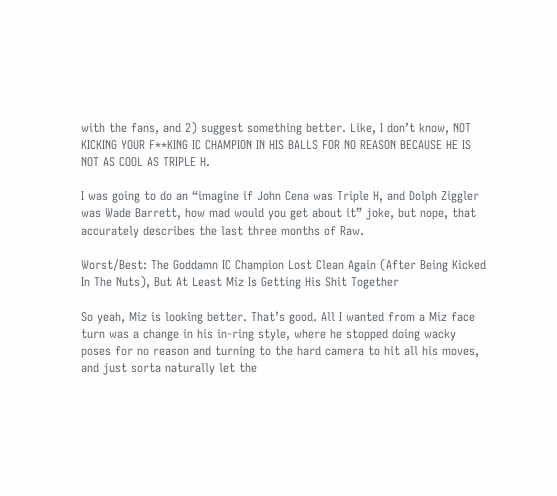with the fans, and 2) suggest something better. Like, I don’t know, NOT KICKING YOUR F**KING IC CHAMPION IN HIS BALLS FOR NO REASON BECAUSE HE IS NOT AS COOL AS TRIPLE H.

I was going to do an “imagine if John Cena was Triple H, and Dolph Ziggler was Wade Barrett, how mad would you get about it” joke, but nope, that accurately describes the last three months of Raw.

Worst/Best: The Goddamn IC Champion Lost Clean Again (After Being Kicked In The Nuts), But At Least Miz Is Getting His Shit Together

So yeah, Miz is looking better. That’s good. All I wanted from a Miz face turn was a change in his in-ring style, where he stopped doing wacky poses for no reason and turning to the hard camera to hit all his moves, and just sorta naturally let the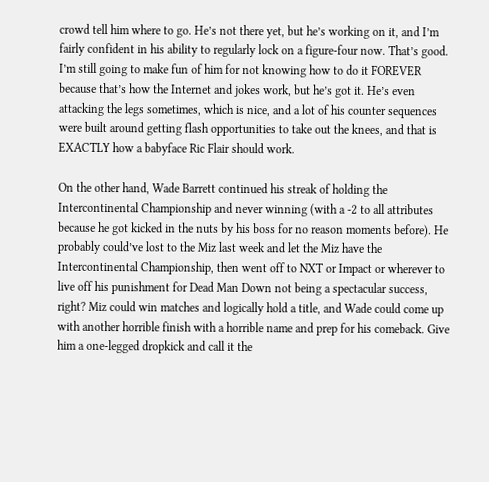crowd tell him where to go. He’s not there yet, but he’s working on it, and I’m fairly confident in his ability to regularly lock on a figure-four now. That’s good. I’m still going to make fun of him for not knowing how to do it FOREVER because that’s how the Internet and jokes work, but he’s got it. He’s even attacking the legs sometimes, which is nice, and a lot of his counter sequences were built around getting flash opportunities to take out the knees, and that is EXACTLY how a babyface Ric Flair should work.

On the other hand, Wade Barrett continued his streak of holding the Intercontinental Championship and never winning (with a -2 to all attributes because he got kicked in the nuts by his boss for no reason moments before). He probably could’ve lost to the Miz last week and let the Miz have the Intercontinental Championship, then went off to NXT or Impact or wherever to live off his punishment for Dead Man Down not being a spectacular success, right? Miz could win matches and logically hold a title, and Wade could come up with another horrible finish with a horrible name and prep for his comeback. Give him a one-legged dropkick and call it the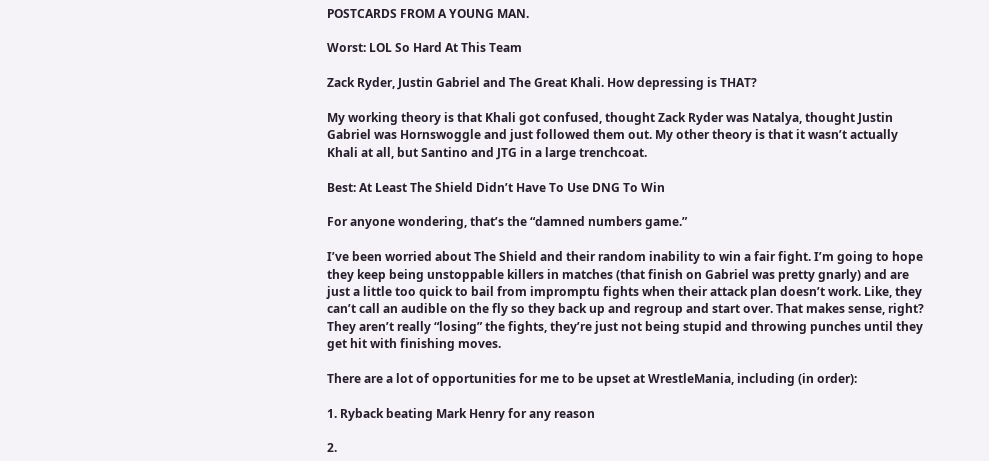POSTCARDS FROM A YOUNG MAN.

Worst: LOL So Hard At This Team

Zack Ryder, Justin Gabriel and The Great Khali. How depressing is THAT?

My working theory is that Khali got confused, thought Zack Ryder was Natalya, thought Justin Gabriel was Hornswoggle and just followed them out. My other theory is that it wasn’t actually Khali at all, but Santino and JTG in a large trenchcoat.

Best: At Least The Shield Didn’t Have To Use DNG To Win

For anyone wondering, that’s the “damned numbers game.”

I’ve been worried about The Shield and their random inability to win a fair fight. I’m going to hope they keep being unstoppable killers in matches (that finish on Gabriel was pretty gnarly) and are just a little too quick to bail from impromptu fights when their attack plan doesn’t work. Like, they can’t call an audible on the fly so they back up and regroup and start over. That makes sense, right? They aren’t really “losing” the fights, they’re just not being stupid and throwing punches until they get hit with finishing moves.

There are a lot of opportunities for me to be upset at WrestleMania, including (in order):

1. Ryback beating Mark Henry for any reason

2.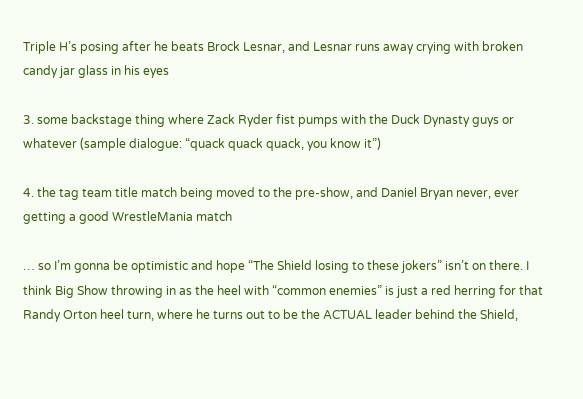Triple H’s posing after he beats Brock Lesnar, and Lesnar runs away crying with broken candy jar glass in his eyes

3. some backstage thing where Zack Ryder fist pumps with the Duck Dynasty guys or whatever (sample dialogue: “quack quack quack, you know it”)

4. the tag team title match being moved to the pre-show, and Daniel Bryan never, ever getting a good WrestleMania match

… so I’m gonna be optimistic and hope “The Shield losing to these jokers” isn’t on there. I think Big Show throwing in as the heel with “common enemies” is just a red herring for that Randy Orton heel turn, where he turns out to be the ACTUAL leader behind the Shield,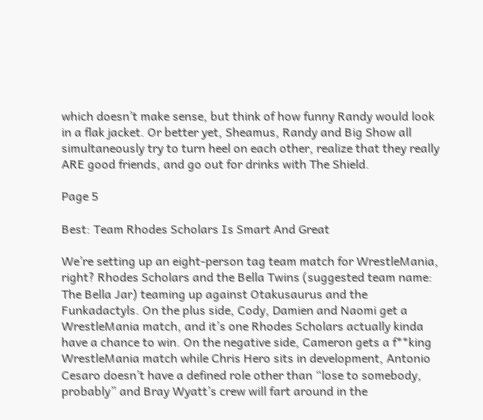which doesn’t make sense, but think of how funny Randy would look in a flak jacket. Or better yet, Sheamus, Randy and Big Show all simultaneously try to turn heel on each other, realize that they really ARE good friends, and go out for drinks with The Shield.

Page 5

Best: Team Rhodes Scholars Is Smart And Great

We’re setting up an eight-person tag team match for WrestleMania, right? Rhodes Scholars and the Bella Twins (suggested team name: The Bella Jar) teaming up against Otakusaurus and the Funkadactyls. On the plus side, Cody, Damien and Naomi get a WrestleMania match, and it’s one Rhodes Scholars actually kinda have a chance to win. On the negative side, Cameron gets a f**king WrestleMania match while Chris Hero sits in development, Antonio Cesaro doesn’t have a defined role other than “lose to somebody, probably” and Bray Wyatt’s crew will fart around in the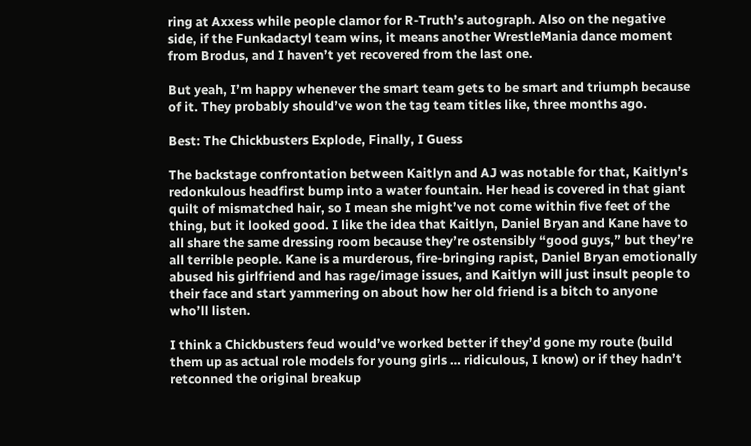ring at Axxess while people clamor for R-Truth’s autograph. Also on the negative side, if the Funkadactyl team wins, it means another WrestleMania dance moment from Brodus, and I haven’t yet recovered from the last one.

But yeah, I’m happy whenever the smart team gets to be smart and triumph because of it. They probably should’ve won the tag team titles like, three months ago.

Best: The Chickbusters Explode, Finally, I Guess

The backstage confrontation between Kaitlyn and AJ was notable for that, Kaitlyn’s redonkulous headfirst bump into a water fountain. Her head is covered in that giant quilt of mismatched hair, so I mean she might’ve not come within five feet of the thing, but it looked good. I like the idea that Kaitlyn, Daniel Bryan and Kane have to all share the same dressing room because they’re ostensibly “good guys,” but they’re all terrible people. Kane is a murderous, fire-bringing rapist, Daniel Bryan emotionally abused his girlfriend and has rage/image issues, and Kaitlyn will just insult people to their face and start yammering on about how her old friend is a bitch to anyone who’ll listen.

I think a Chickbusters feud would’ve worked better if they’d gone my route (build them up as actual role models for young girls … ridiculous, I know) or if they hadn’t retconned the original breakup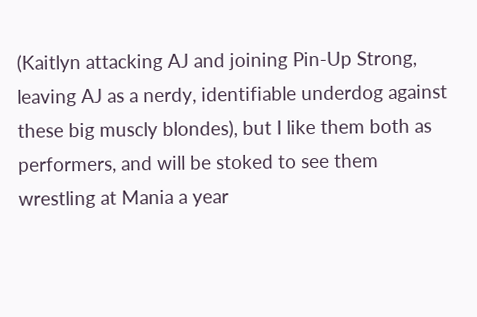(Kaitlyn attacking AJ and joining Pin-Up Strong, leaving AJ as a nerdy, identifiable underdog against these big muscly blondes), but I like them both as performers, and will be stoked to see them wrestling at Mania a year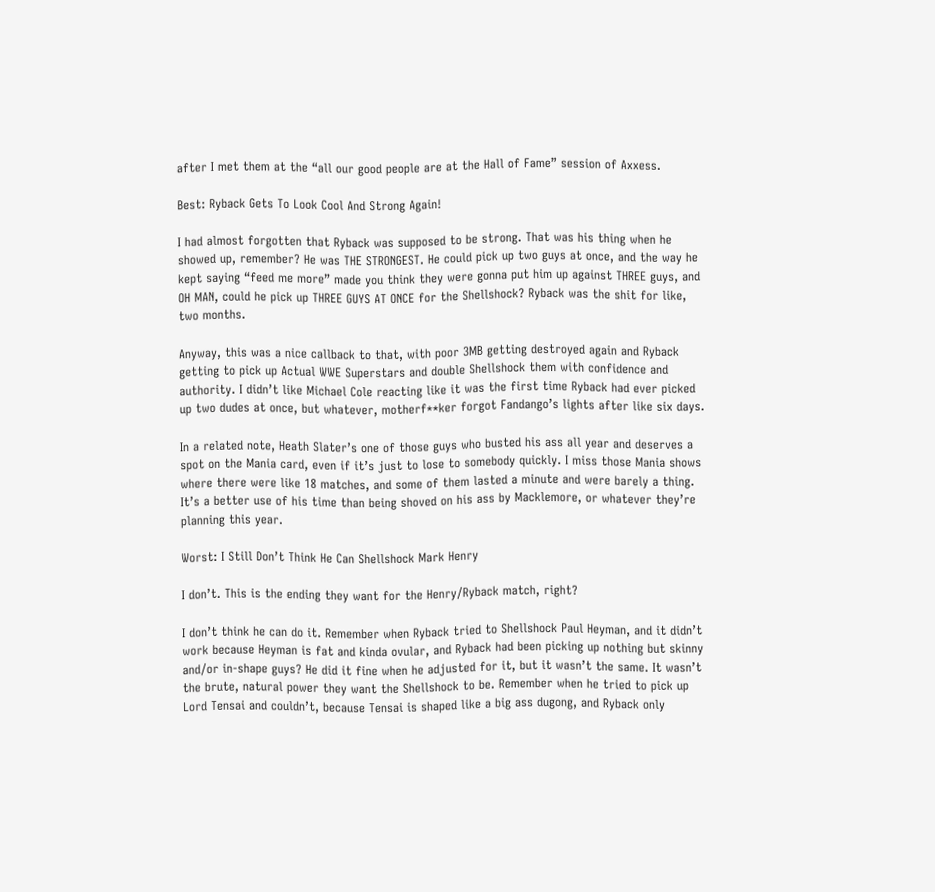after I met them at the “all our good people are at the Hall of Fame” session of Axxess.

Best: Ryback Gets To Look Cool And Strong Again!

I had almost forgotten that Ryback was supposed to be strong. That was his thing when he showed up, remember? He was THE STRONGEST. He could pick up two guys at once, and the way he kept saying “feed me more” made you think they were gonna put him up against THREE guys, and OH MAN, could he pick up THREE GUYS AT ONCE for the Shellshock? Ryback was the shit for like, two months.

Anyway, this was a nice callback to that, with poor 3MB getting destroyed again and Ryback getting to pick up Actual WWE Superstars and double Shellshock them with confidence and authority. I didn’t like Michael Cole reacting like it was the first time Ryback had ever picked up two dudes at once, but whatever, motherf**ker forgot Fandango’s lights after like six days.

In a related note, Heath Slater’s one of those guys who busted his ass all year and deserves a spot on the Mania card, even if it’s just to lose to somebody quickly. I miss those Mania shows where there were like 18 matches, and some of them lasted a minute and were barely a thing. It’s a better use of his time than being shoved on his ass by Macklemore, or whatever they’re planning this year.

Worst: I Still Don’t Think He Can Shellshock Mark Henry

I don’t. This is the ending they want for the Henry/Ryback match, right?

I don’t think he can do it. Remember when Ryback tried to Shellshock Paul Heyman, and it didn’t work because Heyman is fat and kinda ovular, and Ryback had been picking up nothing but skinny and/or in-shape guys? He did it fine when he adjusted for it, but it wasn’t the same. It wasn’t the brute, natural power they want the Shellshock to be. Remember when he tried to pick up Lord Tensai and couldn’t, because Tensai is shaped like a big ass dugong, and Ryback only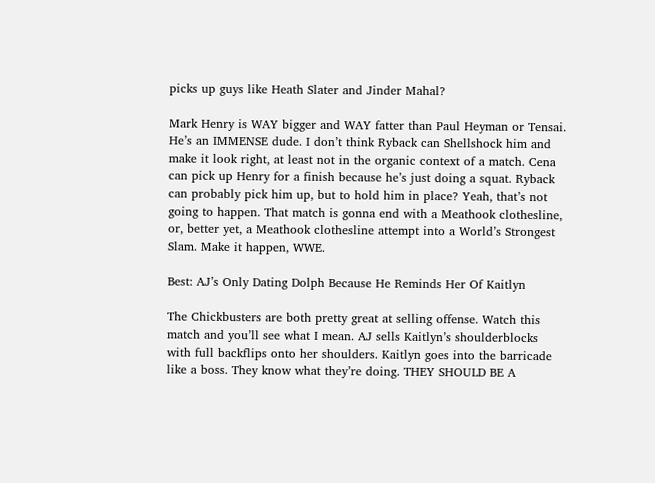picks up guys like Heath Slater and Jinder Mahal?

Mark Henry is WAY bigger and WAY fatter than Paul Heyman or Tensai. He’s an IMMENSE dude. I don’t think Ryback can Shellshock him and make it look right, at least not in the organic context of a match. Cena can pick up Henry for a finish because he’s just doing a squat. Ryback can probably pick him up, but to hold him in place? Yeah, that’s not going to happen. That match is gonna end with a Meathook clothesline, or, better yet, a Meathook clothesline attempt into a World’s Strongest Slam. Make it happen, WWE.

Best: AJ’s Only Dating Dolph Because He Reminds Her Of Kaitlyn

The Chickbusters are both pretty great at selling offense. Watch this match and you’ll see what I mean. AJ sells Kaitlyn’s shoulderblocks with full backflips onto her shoulders. Kaitlyn goes into the barricade like a boss. They know what they’re doing. THEY SHOULD BE A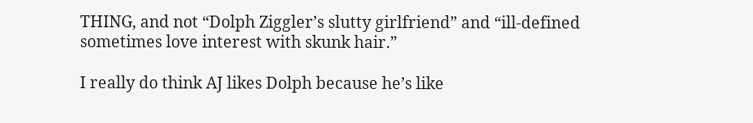THING, and not “Dolph Ziggler’s slutty girlfriend” and “ill-defined sometimes love interest with skunk hair.”

I really do think AJ likes Dolph because he’s like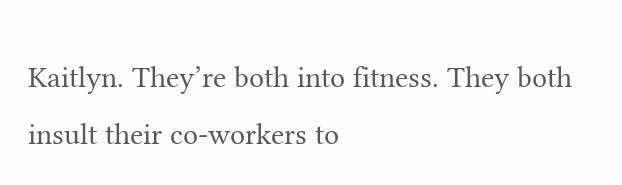Kaitlyn. They’re both into fitness. They both insult their co-workers to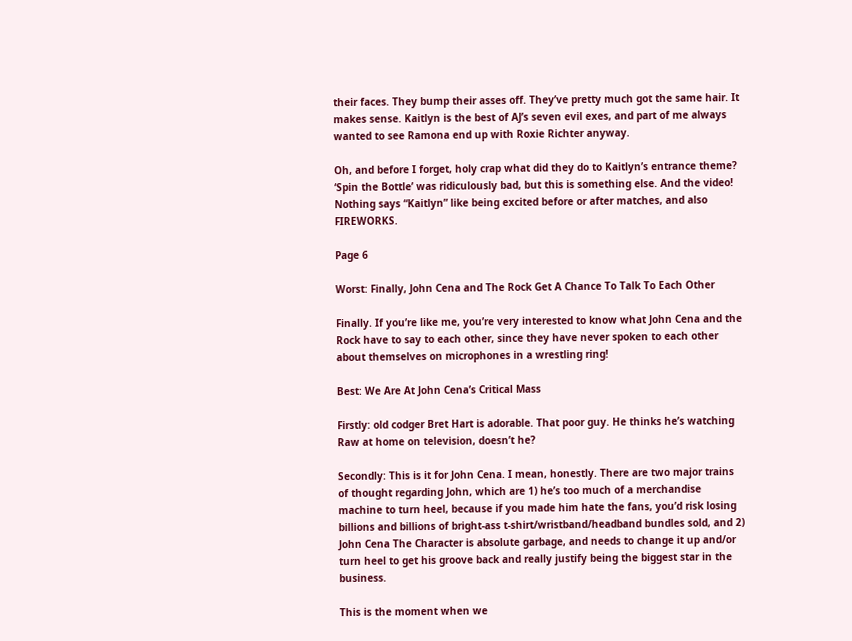their faces. They bump their asses off. They’ve pretty much got the same hair. It makes sense. Kaitlyn is the best of AJ’s seven evil exes, and part of me always wanted to see Ramona end up with Roxie Richter anyway.

Oh, and before I forget, holy crap what did they do to Kaitlyn’s entrance theme? ‘Spin the Bottle’ was ridiculously bad, but this is something else. And the video! Nothing says “Kaitlyn” like being excited before or after matches, and also FIREWORKS.

Page 6

Worst: Finally, John Cena and The Rock Get A Chance To Talk To Each Other

Finally. If you’re like me, you’re very interested to know what John Cena and the Rock have to say to each other, since they have never spoken to each other about themselves on microphones in a wrestling ring!

Best: We Are At John Cena’s Critical Mass

Firstly: old codger Bret Hart is adorable. That poor guy. He thinks he’s watching Raw at home on television, doesn’t he?

Secondly: This is it for John Cena. I mean, honestly. There are two major trains of thought regarding John, which are 1) he’s too much of a merchandise machine to turn heel, because if you made him hate the fans, you’d risk losing billions and billions of bright-ass t-shirt/wristband/headband bundles sold, and 2) John Cena The Character is absolute garbage, and needs to change it up and/or turn heel to get his groove back and really justify being the biggest star in the business.

This is the moment when we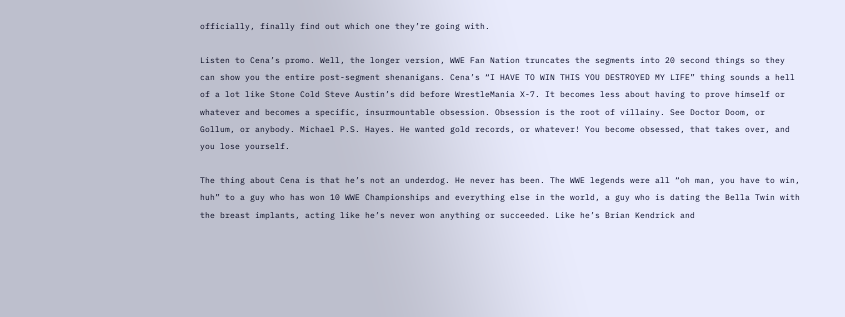officially, finally find out which one they’re going with.

Listen to Cena’s promo. Well, the longer version, WWE Fan Nation truncates the segments into 20 second things so they can show you the entire post-segment shenanigans. Cena’s “I HAVE TO WIN THIS YOU DESTROYED MY LIFE” thing sounds a hell of a lot like Stone Cold Steve Austin’s did before WrestleMania X-7. It becomes less about having to prove himself or whatever and becomes a specific, insurmountable obsession. Obsession is the root of villainy. See Doctor Doom, or Gollum, or anybody. Michael P.S. Hayes. He wanted gold records, or whatever! You become obsessed, that takes over, and you lose yourself.

The thing about Cena is that he’s not an underdog. He never has been. The WWE legends were all “oh man, you have to win, huh” to a guy who has won 10 WWE Championships and everything else in the world, a guy who is dating the Bella Twin with the breast implants, acting like he’s never won anything or succeeded. Like he’s Brian Kendrick and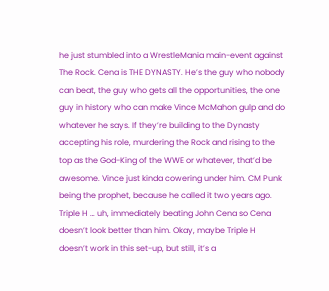he just stumbled into a WrestleMania main-event against The Rock. Cena is THE DYNASTY. He’s the guy who nobody can beat, the guy who gets all the opportunities, the one guy in history who can make Vince McMahon gulp and do whatever he says. If they’re building to the Dynasty accepting his role, murdering the Rock and rising to the top as the God-King of the WWE or whatever, that’d be awesome. Vince just kinda cowering under him. CM Punk being the prophet, because he called it two years ago. Triple H … uh, immediately beating John Cena so Cena doesn’t look better than him. Okay, maybe Triple H doesn’t work in this set-up, but still, it’s a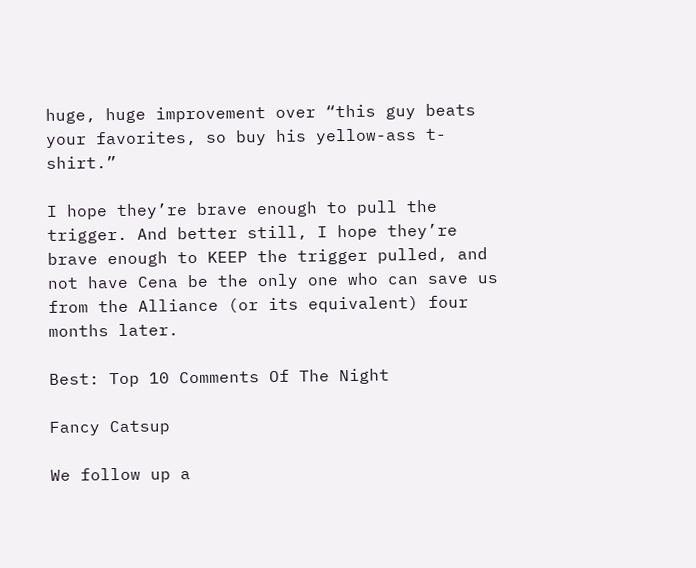huge, huge improvement over “this guy beats your favorites, so buy his yellow-ass t-shirt.”

I hope they’re brave enough to pull the trigger. And better still, I hope they’re brave enough to KEEP the trigger pulled, and not have Cena be the only one who can save us from the Alliance (or its equivalent) four months later.

Best: Top 10 Comments Of The Night

Fancy Catsup

We follow up a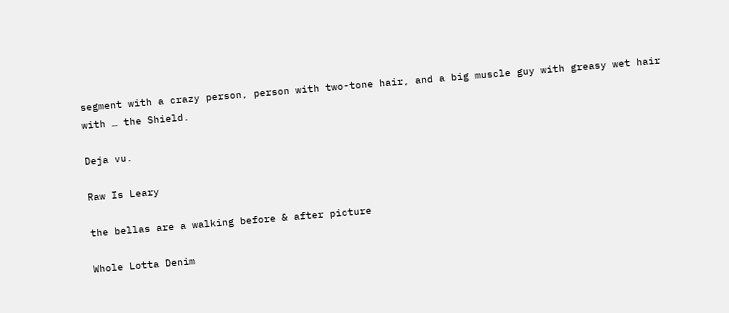segment with a crazy person, person with two-tone hair, and a big muscle guy with greasy wet hair with … the Shield.

Deja vu.

Raw Is Leary

the bellas are a walking before & after picture

Whole Lotta Denim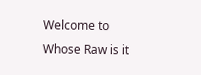Welcome to Whose Raw is it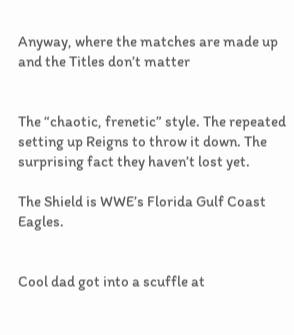Anyway, where the matches are made up and the Titles don’t matter


The “chaotic, frenetic” style. The repeated setting up Reigns to throw it down. The surprising fact they haven’t lost yet.

The Shield is WWE’s Florida Gulf Coast Eagles.


Cool dad got into a scuffle at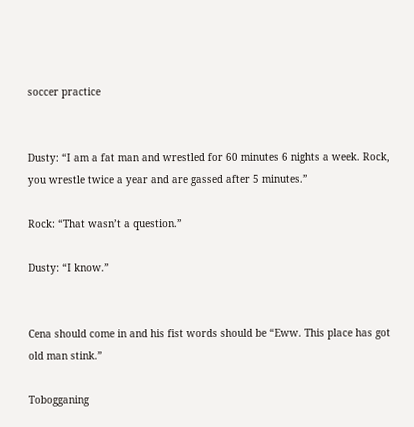soccer practice


Dusty: “I am a fat man and wrestled for 60 minutes 6 nights a week. Rock, you wrestle twice a year and are gassed after 5 minutes.”

Rock: “That wasn’t a question.”

Dusty: “I know.”


Cena should come in and his fist words should be “Eww. This place has got old man stink.”

Tobogganing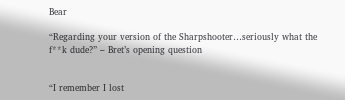Bear

“Regarding your version of the Sharpshooter…seriously what the f**k dude?” – Bret’s opening question


“I remember I lost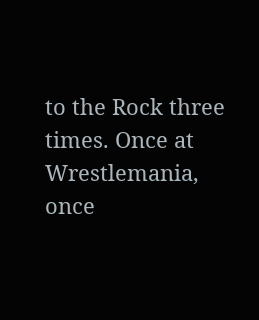to the Rock three times. Once at Wrestlemania, once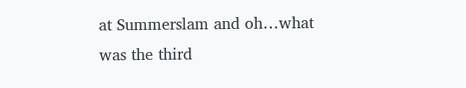at Summerslam and oh…what was the third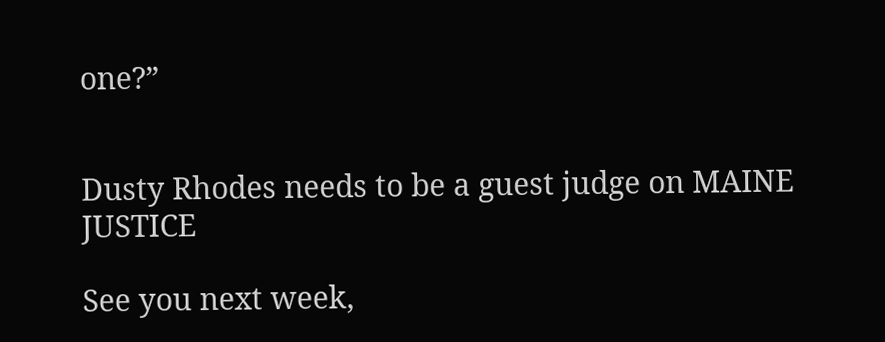one?”


Dusty Rhodes needs to be a guest judge on MAINE JUSTICE

See you next week,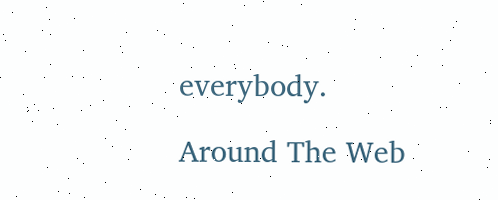everybody.

Around The Web